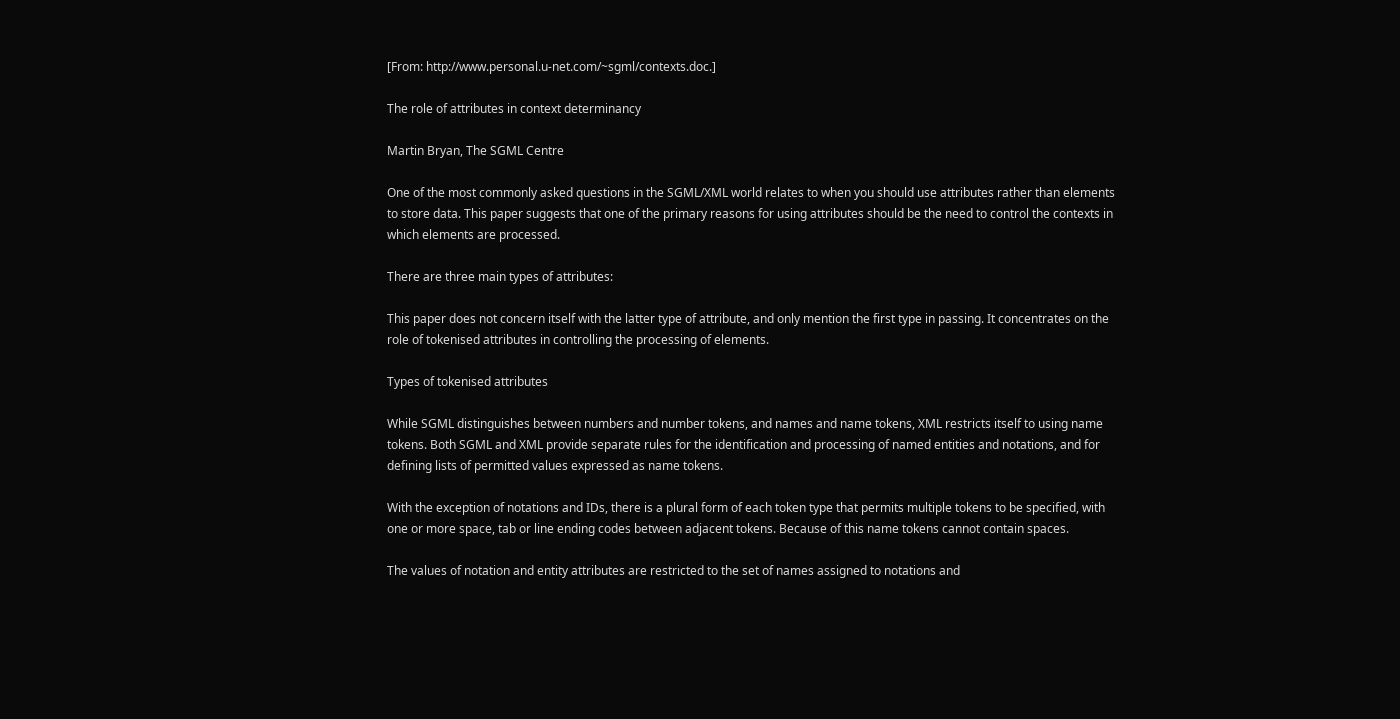[From: http://www.personal.u-net.com/~sgml/contexts.doc.]

The role of attributes in context determinancy

Martin Bryan, The SGML Centre

One of the most commonly asked questions in the SGML/XML world relates to when you should use attributes rather than elements to store data. This paper suggests that one of the primary reasons for using attributes should be the need to control the contexts in which elements are processed.

There are three main types of attributes:

This paper does not concern itself with the latter type of attribute, and only mention the first type in passing. It concentrates on the role of tokenised attributes in controlling the processing of elements.

Types of tokenised attributes

While SGML distinguishes between numbers and number tokens, and names and name tokens, XML restricts itself to using name tokens. Both SGML and XML provide separate rules for the identification and processing of named entities and notations, and for defining lists of permitted values expressed as name tokens.

With the exception of notations and IDs, there is a plural form of each token type that permits multiple tokens to be specified, with one or more space, tab or line ending codes between adjacent tokens. Because of this name tokens cannot contain spaces.

The values of notation and entity attributes are restricted to the set of names assigned to notations and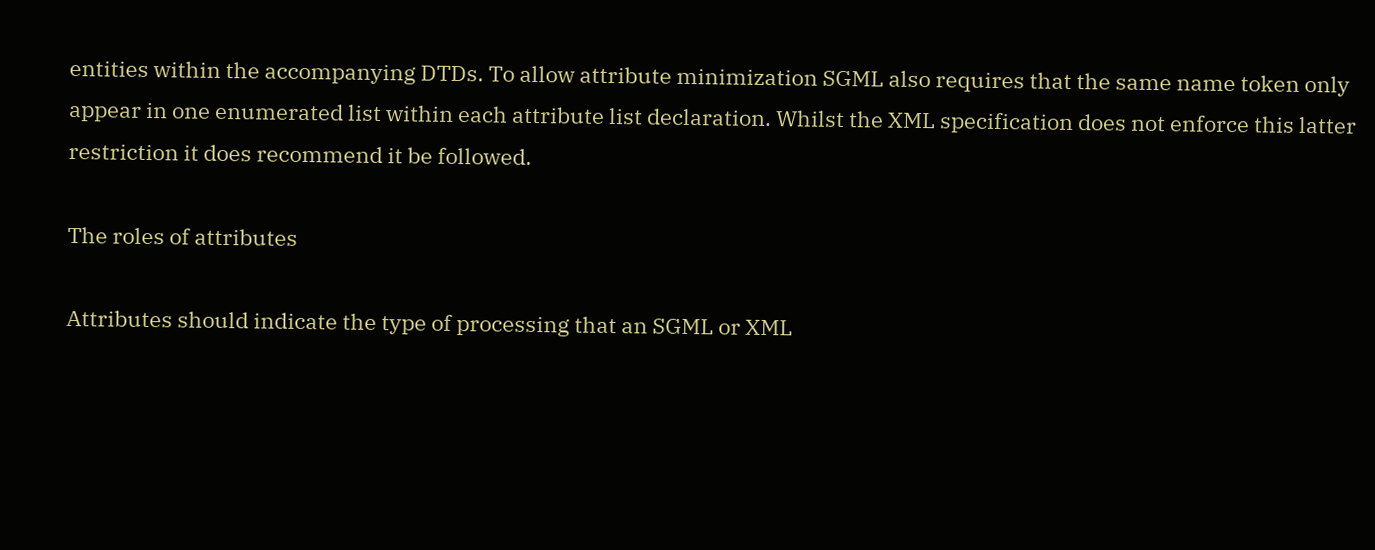entities within the accompanying DTDs. To allow attribute minimization SGML also requires that the same name token only appear in one enumerated list within each attribute list declaration. Whilst the XML specification does not enforce this latter restriction it does recommend it be followed.

The roles of attributes

Attributes should indicate the type of processing that an SGML or XML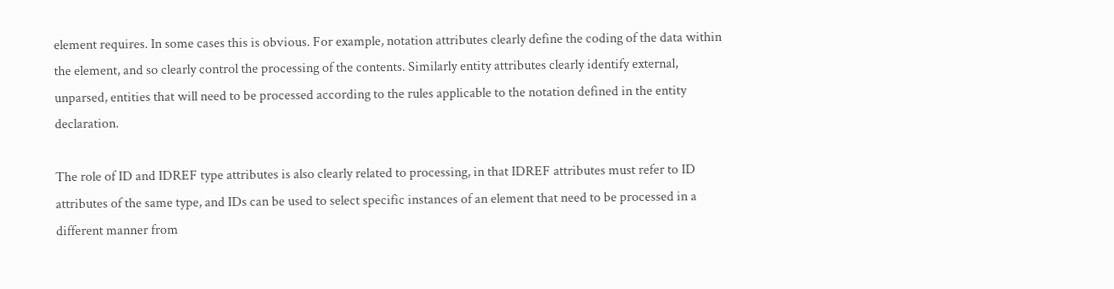element requires. In some cases this is obvious. For example, notation attributes clearly define the coding of the data within the element, and so clearly control the processing of the contents. Similarly entity attributes clearly identify external, unparsed, entities that will need to be processed according to the rules applicable to the notation defined in the entity declaration.

The role of ID and IDREF type attributes is also clearly related to processing, in that IDREF attributes must refer to ID attributes of the same type, and IDs can be used to select specific instances of an element that need to be processed in a different manner from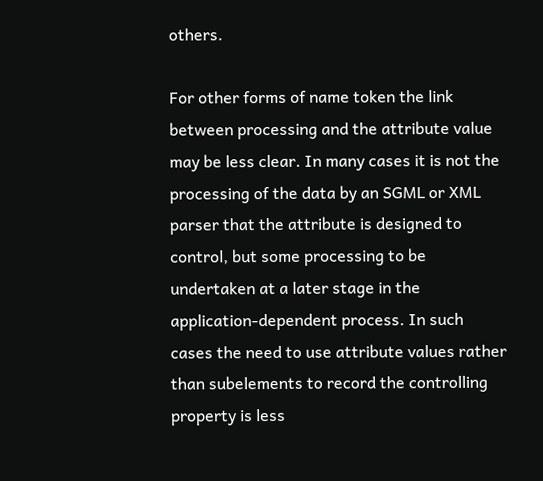others.

For other forms of name token the link between processing and the attribute value may be less clear. In many cases it is not the processing of the data by an SGML or XML parser that the attribute is designed to control, but some processing to be undertaken at a later stage in the application-dependent process. In such cases the need to use attribute values rather than subelements to record the controlling property is less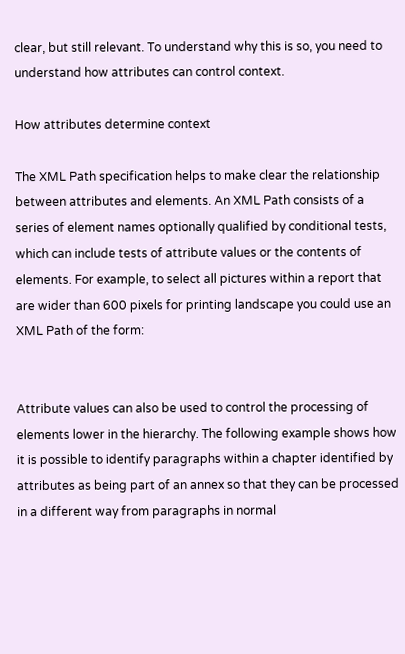clear, but still relevant. To understand why this is so, you need to understand how attributes can control context.

How attributes determine context

The XML Path specification helps to make clear the relationship between attributes and elements. An XML Path consists of a series of element names optionally qualified by conditional tests, which can include tests of attribute values or the contents of elements. For example, to select all pictures within a report that are wider than 600 pixels for printing landscape you could use an XML Path of the form:


Attribute values can also be used to control the processing of elements lower in the hierarchy. The following example shows how it is possible to identify paragraphs within a chapter identified by attributes as being part of an annex so that they can be processed in a different way from paragraphs in normal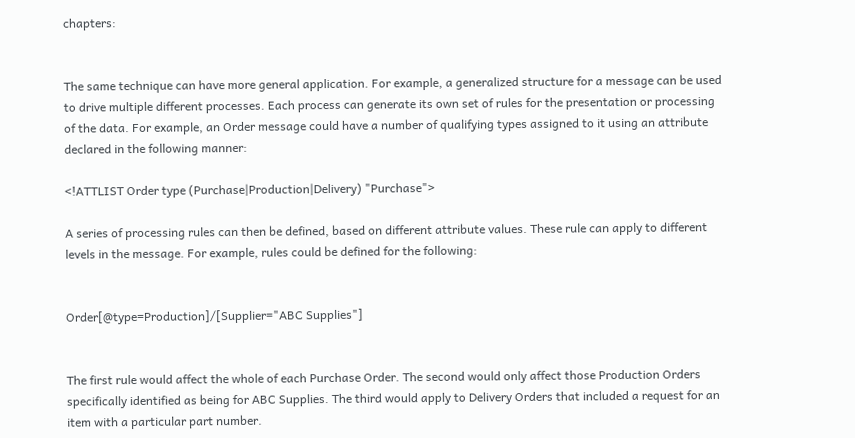chapters:


The same technique can have more general application. For example, a generalized structure for a message can be used to drive multiple different processes. Each process can generate its own set of rules for the presentation or processing of the data. For example, an Order message could have a number of qualifying types assigned to it using an attribute declared in the following manner:

<!ATTLIST Order type (Purchase|Production|Delivery) "Purchase">

A series of processing rules can then be defined, based on different attribute values. These rule can apply to different levels in the message. For example, rules could be defined for the following:


Order[@type=Production]/[Supplier="ABC Supplies"]


The first rule would affect the whole of each Purchase Order. The second would only affect those Production Orders specifically identified as being for ABC Supplies. The third would apply to Delivery Orders that included a request for an item with a particular part number.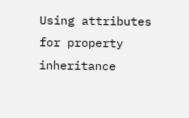Using attributes for property inheritance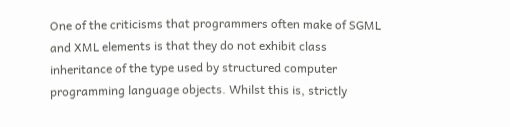One of the criticisms that programmers often make of SGML and XML elements is that they do not exhibit class inheritance of the type used by structured computer programming language objects. Whilst this is, strictly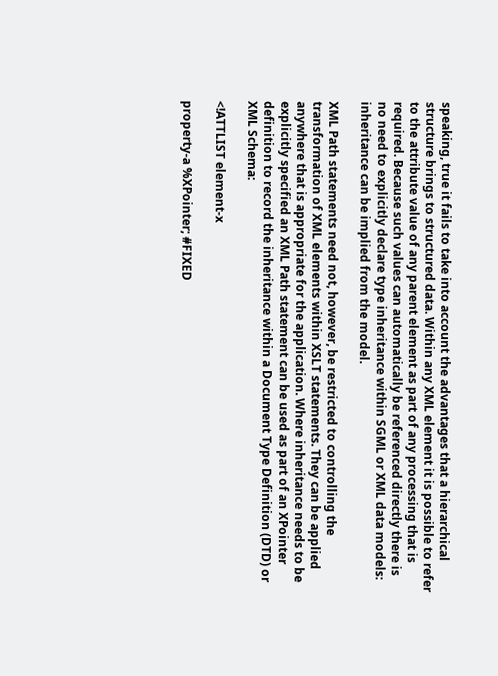speaking, true it fails to take into account the advantages that a hierarchical structure brings to structured data. Within any XML element it is possible to refer to the attribute value of any parent element as part of any processing that is required. Because such values can automatically be referenced directly there is no need to explicitly declare type inheritance within SGML or XML data models: inheritance can be implied from the model.

XML Path statements need not, however, be restricted to controlling the transformation of XML elements within XSLT statements. They can be applied anywhere that is appropriate for the application. Where inheritance needs to be explicitly specified an XML Path statement can be used as part of an XPointer definition to record the inheritance within a Document Type Definition (DTD) or XML Schema:

<!ATTLIST element-x

property-a %XPointer; #FIXED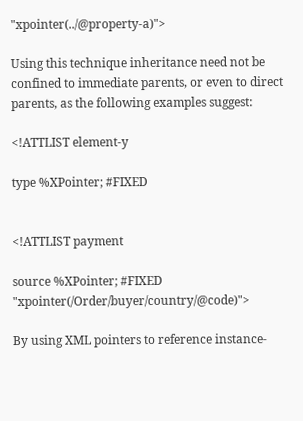"xpointer(../@property-a)">

Using this technique inheritance need not be confined to immediate parents, or even to direct parents, as the following examples suggest:

<!ATTLIST element-y

type %XPointer; #FIXED


<!ATTLIST payment

source %XPointer; #FIXED "xpointer(/Order/buyer/country/@code)">

By using XML pointers to reference instance-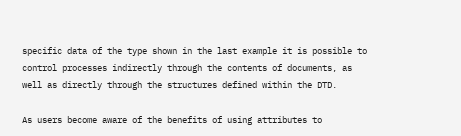specific data of the type shown in the last example it is possible to control processes indirectly through the contents of documents, as well as directly through the structures defined within the DTD.

As users become aware of the benefits of using attributes to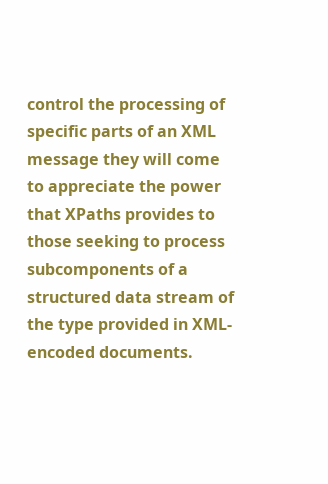control the processing of specific parts of an XML message they will come to appreciate the power that XPaths provides to those seeking to process subcomponents of a structured data stream of the type provided in XML-encoded documents.